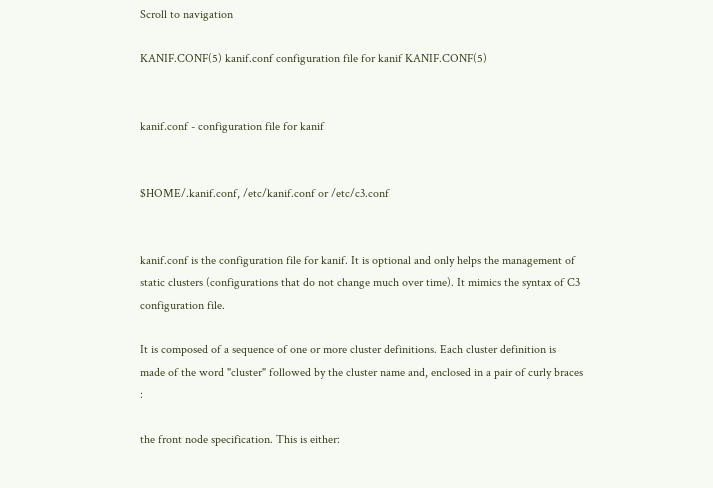Scroll to navigation

KANIF.CONF(5) kanif.conf configuration file for kanif KANIF.CONF(5)


kanif.conf - configuration file for kanif


$HOME/.kanif.conf, /etc/kanif.conf or /etc/c3.conf


kanif.conf is the configuration file for kanif. It is optional and only helps the management of static clusters (configurations that do not change much over time). It mimics the syntax of C3 configuration file.

It is composed of a sequence of one or more cluster definitions. Each cluster definition is made of the word "cluster" followed by the cluster name and, enclosed in a pair of curly braces :

the front node specification. This is either: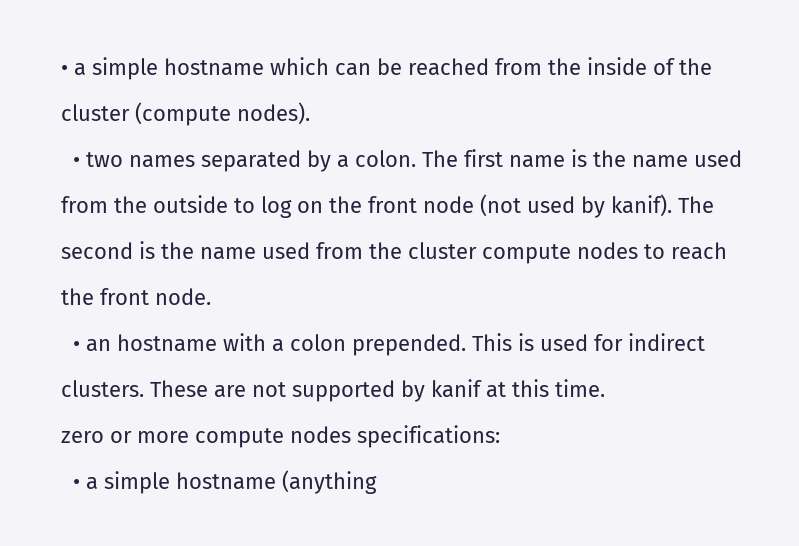• a simple hostname which can be reached from the inside of the cluster (compute nodes).
  • two names separated by a colon. The first name is the name used from the outside to log on the front node (not used by kanif). The second is the name used from the cluster compute nodes to reach the front node.
  • an hostname with a colon prepended. This is used for indirect clusters. These are not supported by kanif at this time.
zero or more compute nodes specifications:
  • a simple hostname (anything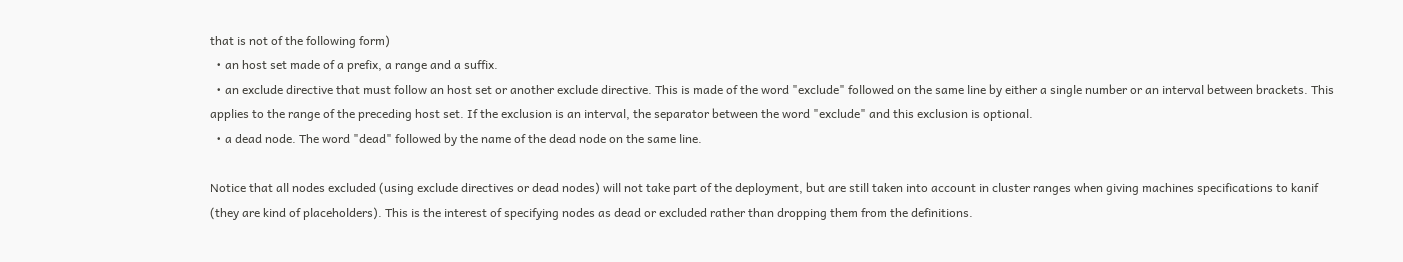that is not of the following form)
  • an host set made of a prefix, a range and a suffix.
  • an exclude directive that must follow an host set or another exclude directive. This is made of the word "exclude" followed on the same line by either a single number or an interval between brackets. This applies to the range of the preceding host set. If the exclusion is an interval, the separator between the word "exclude" and this exclusion is optional.
  • a dead node. The word "dead" followed by the name of the dead node on the same line.

Notice that all nodes excluded (using exclude directives or dead nodes) will not take part of the deployment, but are still taken into account in cluster ranges when giving machines specifications to kanif (they are kind of placeholders). This is the interest of specifying nodes as dead or excluded rather than dropping them from the definitions.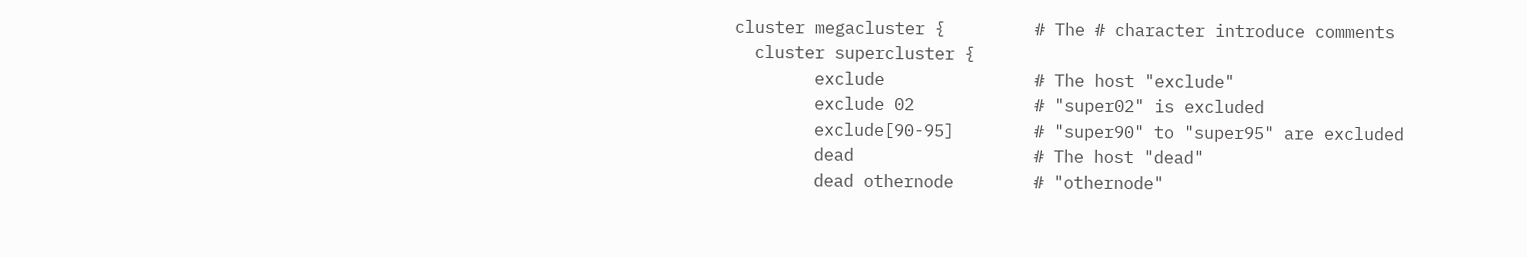cluster megacluster {         # The # character introduce comments
  cluster supercluster {
        exclude               # The host "exclude"
        exclude 02            # "super02" is excluded
        exclude[90-95]        # "super90" to "super95" are excluded
        dead                  # The host "dead"
        dead othernode        # "othernode"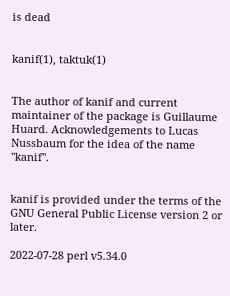is dead


kanif(1), taktuk(1)


The author of kanif and current maintainer of the package is Guillaume Huard. Acknowledgements to Lucas Nussbaum for the idea of the name "kanif".


kanif is provided under the terms of the GNU General Public License version 2 or later.

2022-07-28 perl v5.34.0